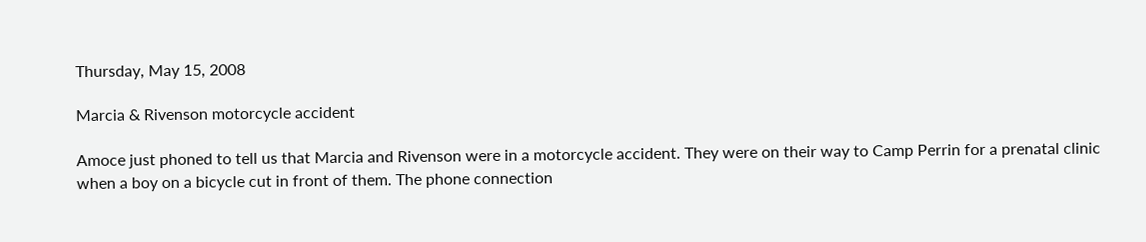Thursday, May 15, 2008

Marcia & Rivenson motorcycle accident

Amoce just phoned to tell us that Marcia and Rivenson were in a motorcycle accident. They were on their way to Camp Perrin for a prenatal clinic when a boy on a bicycle cut in front of them. The phone connection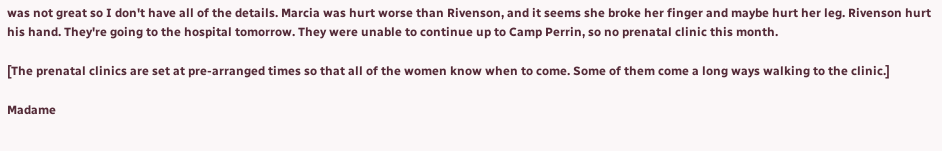was not great so I don't have all of the details. Marcia was hurt worse than Rivenson, and it seems she broke her finger and maybe hurt her leg. Rivenson hurt his hand. They're going to the hospital tomorrow. They were unable to continue up to Camp Perrin, so no prenatal clinic this month.

[The prenatal clinics are set at pre-arranged times so that all of the women know when to come. Some of them come a long ways walking to the clinic.]

Madame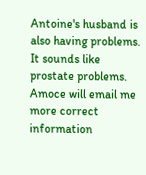Antoine's husband is also having problems. It sounds like prostate problems. Amoce will email me more correct information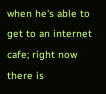when he's able to get to an internet cafe; right now there is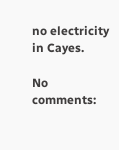no electricity in Cayes.

No comments: